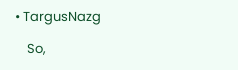• TargusNazg

    So,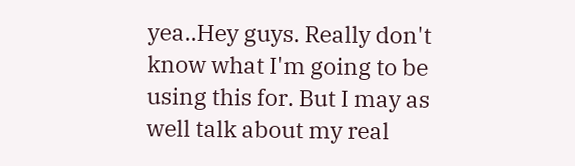yea..Hey guys. Really don't know what I'm going to be using this for. But I may as well talk about my real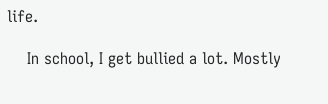life.

    In school, I get bullied a lot. Mostly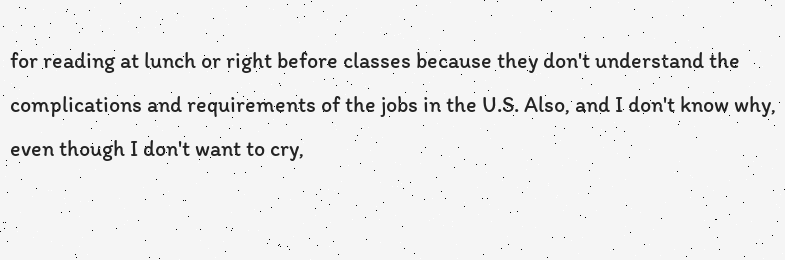for reading at lunch or right before classes because they don't understand the complications and requirements of the jobs in the U.S. Also, and I don't know why, even though I don't want to cry,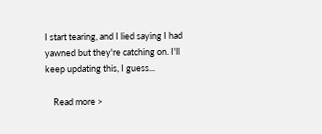I start tearing, and I lied saying I had yawned but they're catching on. I'll keep updating this, I guess...

    Read more >